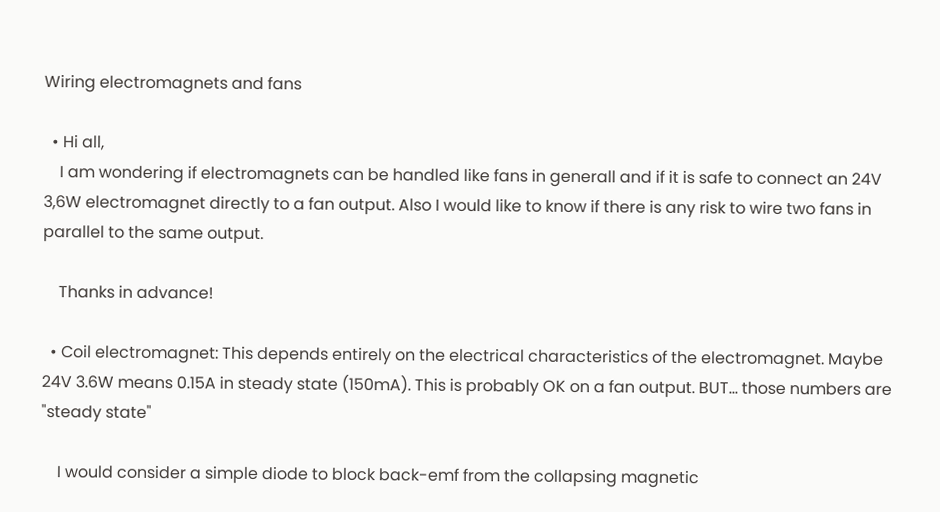Wiring electromagnets and fans

  • Hi all,
    I am wondering if electromagnets can be handled like fans in generall and if it is safe to connect an 24V 3,6W electromagnet directly to a fan output. Also I would like to know if there is any risk to wire two fans in parallel to the same output.

    Thanks in advance!

  • Coil electromagnet: This depends entirely on the electrical characteristics of the electromagnet. Maybe 24V 3.6W means 0.15A in steady state (150mA). This is probably OK on a fan output. BUT... those numbers are "steady state"

    I would consider a simple diode to block back-emf from the collapsing magnetic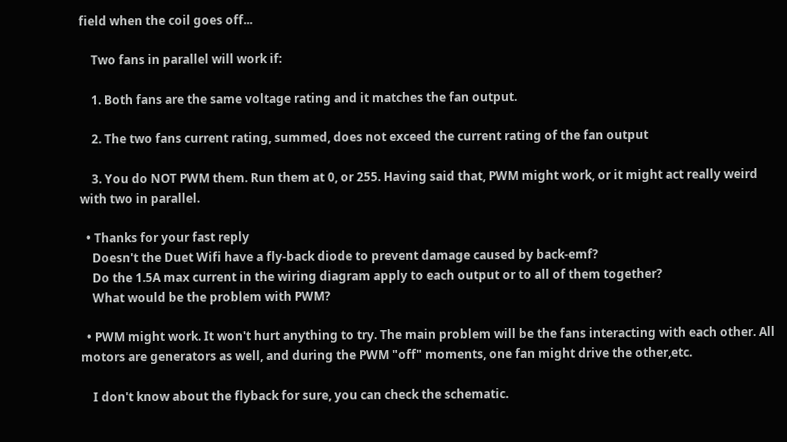field when the coil goes off...

    Two fans in parallel will work if:

    1. Both fans are the same voltage rating and it matches the fan output.

    2. The two fans current rating, summed, does not exceed the current rating of the fan output

    3. You do NOT PWM them. Run them at 0, or 255. Having said that, PWM might work, or it might act really weird with two in parallel.

  • Thanks for your fast reply
    Doesn't the Duet Wifi have a fly-back diode to prevent damage caused by back-emf?
    Do the 1.5A max current in the wiring diagram apply to each output or to all of them together?
    What would be the problem with PWM?

  • PWM might work. It won't hurt anything to try. The main problem will be the fans interacting with each other. All motors are generators as well, and during the PWM "off" moments, one fan might drive the other,etc.

    I don't know about the flyback for sure, you can check the schematic.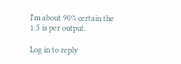I'm about 90% certain the 1.5 is per output.

Log in to reply